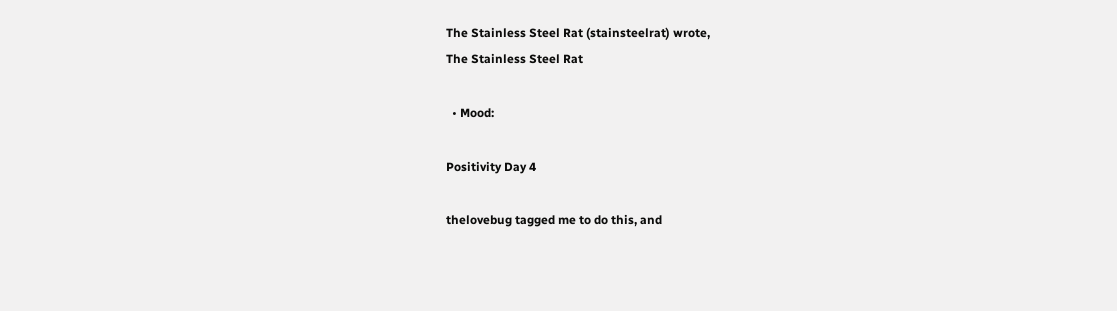The Stainless Steel Rat (stainsteelrat) wrote,
The Stainless Steel Rat

  • Mood:

Positivity Day 4

thelovebug tagged me to do this, and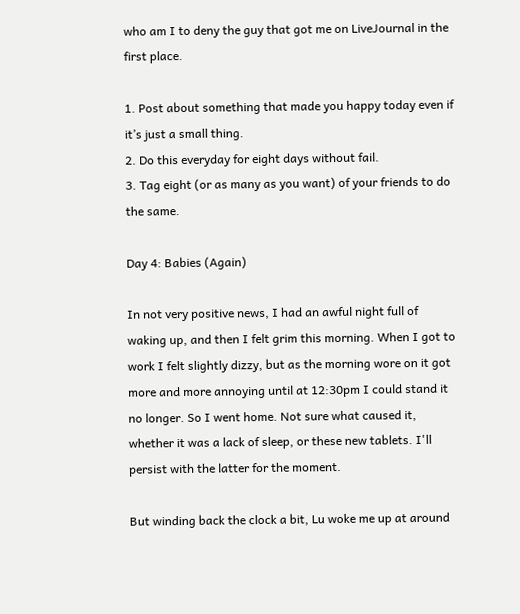who am I to deny the guy that got me on LiveJournal in the first place.

1. Post about something that made you happy today even if it’s just a small thing.
2. Do this everyday for eight days without fail.
3. Tag eight (or as many as you want) of your friends to do the same.

Day 4: Babies (Again)

In not very positive news, I had an awful night full of waking up, and then I felt grim this morning. When I got to work I felt slightly dizzy, but as the morning wore on it got more and more annoying until at 12:30pm I could stand it no longer. So I went home. Not sure what caused it, whether it was a lack of sleep, or these new tablets. I'll persist with the latter for the moment.

But winding back the clock a bit, Lu woke me up at around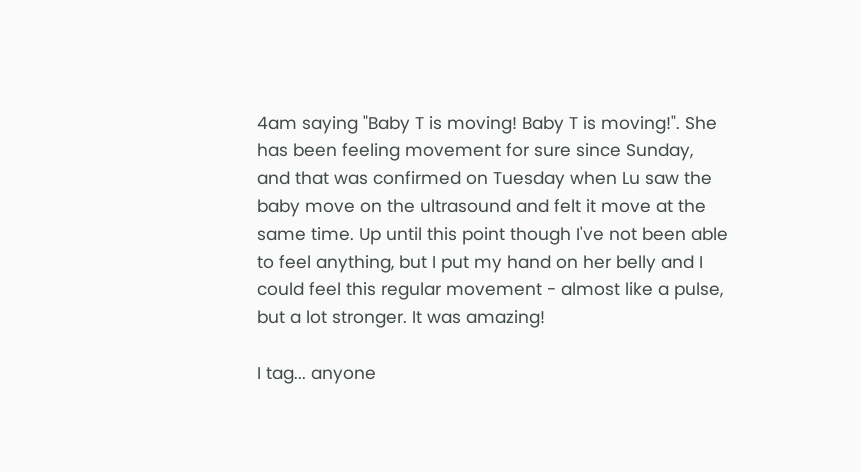4am saying "Baby T is moving! Baby T is moving!". She has been feeling movement for sure since Sunday, and that was confirmed on Tuesday when Lu saw the baby move on the ultrasound and felt it move at the same time. Up until this point though I've not been able to feel anything, but I put my hand on her belly and I could feel this regular movement - almost like a pulse, but a lot stronger. It was amazing!

I tag... anyone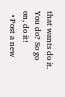that wants do it. You do? So go on, do it!
  • Post a new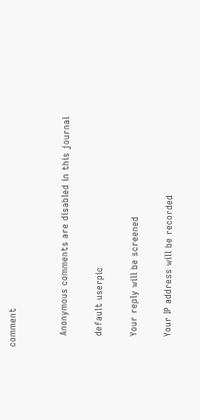comment


    Anonymous comments are disabled in this journal

    default userpic

    Your reply will be screened

    Your IP address will be recorded